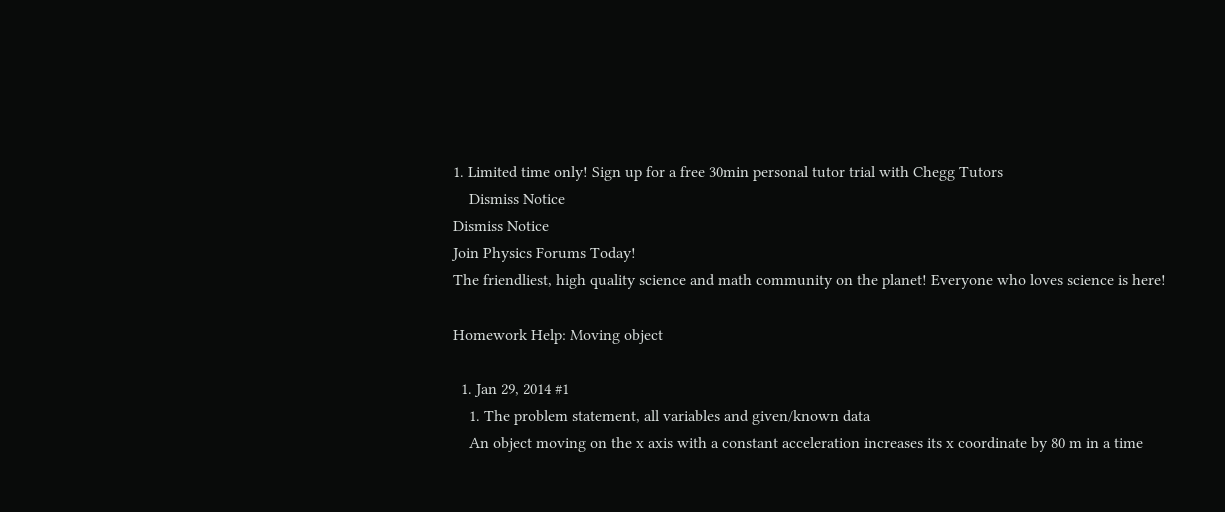1. Limited time only! Sign up for a free 30min personal tutor trial with Chegg Tutors
    Dismiss Notice
Dismiss Notice
Join Physics Forums Today!
The friendliest, high quality science and math community on the planet! Everyone who loves science is here!

Homework Help: Moving object

  1. Jan 29, 2014 #1
    1. The problem statement, all variables and given/known data
    An object moving on the x axis with a constant acceleration increases its x coordinate by 80 m in a time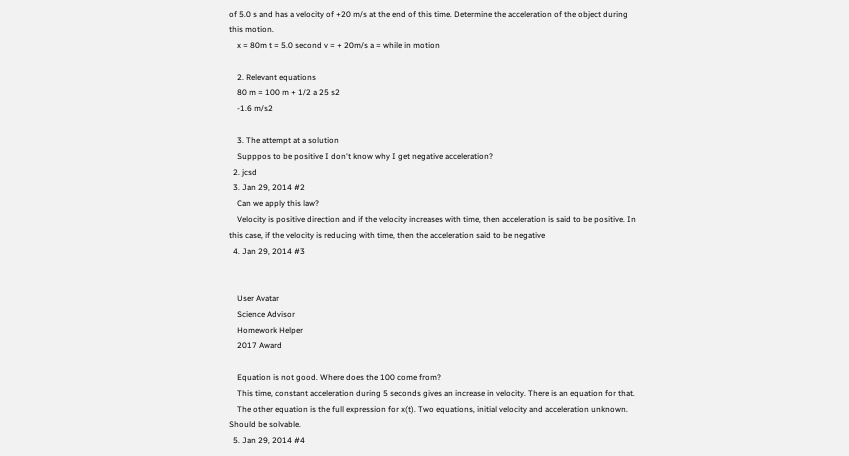of 5.0 s and has a velocity of +20 m/s at the end of this time. Determine the acceleration of the object during this motion.
    x = 80m t = 5.0 second v = + 20m/s a = while in motion

    2. Relevant equations
    80 m = 100 m + 1/2 a 25 s2
    -1.6 m/s2

    3. The attempt at a solution
    Supppos to be positive I don't know why I get negative acceleration?
  2. jcsd
  3. Jan 29, 2014 #2
    Can we apply this law?
    Velocity is positive direction and if the velocity increases with time, then acceleration is said to be positive. In this case, if the velocity is reducing with time, then the acceleration said to be negative
  4. Jan 29, 2014 #3


    User Avatar
    Science Advisor
    Homework Helper
    2017 Award

    Equation is not good. Where does the 100 come from?
    This time, constant acceleration during 5 seconds gives an increase in velocity. There is an equation for that.
    The other equation is the full expression for x(t). Two equations, initial velocity and acceleration unknown. Should be solvable.
  5. Jan 29, 2014 #4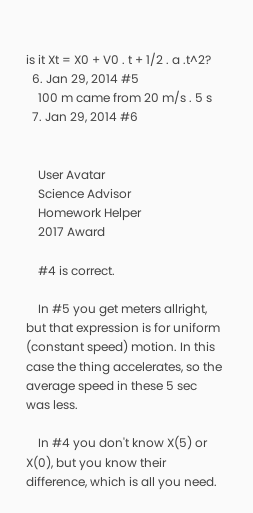is it Xt = X0 + V0 . t + 1/2 . a .t^2?
  6. Jan 29, 2014 #5
    100 m came from 20 m/s . 5 s
  7. Jan 29, 2014 #6


    User Avatar
    Science Advisor
    Homework Helper
    2017 Award

    #4 is correct.

    In #5 you get meters allright, but that expression is for uniform (constant speed) motion. In this case the thing accelerates, so the average speed in these 5 sec was less.

    In #4 you don't know X(5) or X(0), but you know their difference, which is all you need.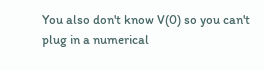You also don't know V(0) so you can't plug in a numerical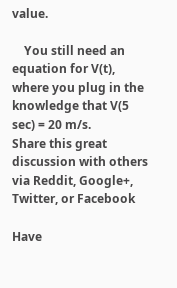value.

    You still need an equation for V(t), where you plug in the knowledge that V(5 sec) = 20 m/s.
Share this great discussion with others via Reddit, Google+, Twitter, or Facebook

Have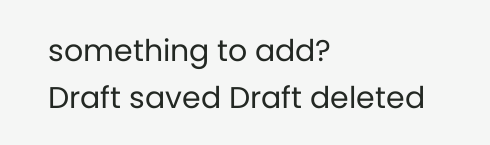something to add?
Draft saved Draft deleted